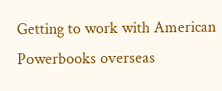Getting to work with American Powerbooks overseas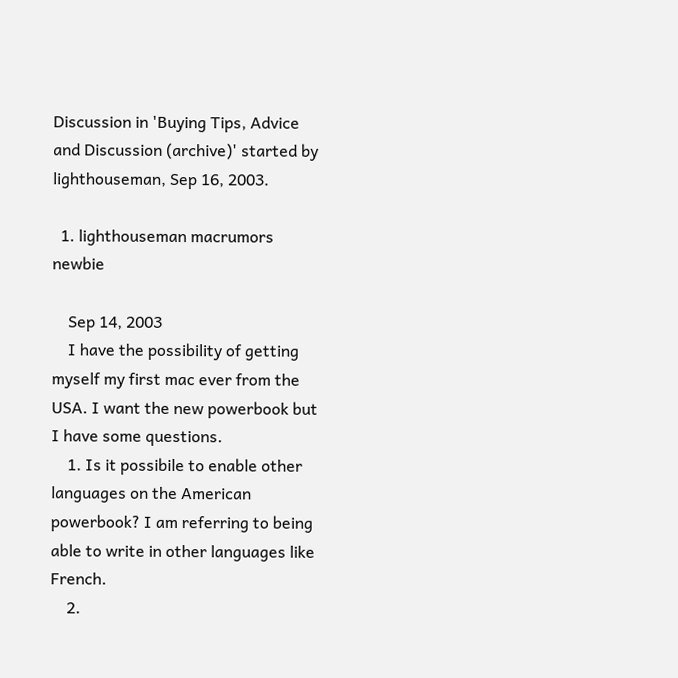Discussion in 'Buying Tips, Advice and Discussion (archive)' started by lighthouseman, Sep 16, 2003.

  1. lighthouseman macrumors newbie

    Sep 14, 2003
    I have the possibility of getting myself my first mac ever from the USA. I want the new powerbook but I have some questions.
    1. Is it possibile to enable other languages on the American powerbook? I am referring to being able to write in other languages like French.
    2.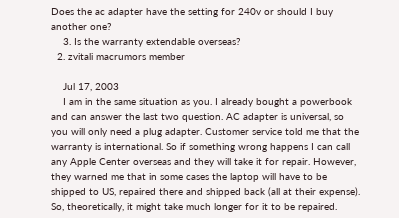Does the ac adapter have the setting for 240v or should I buy another one?
    3. Is the warranty extendable overseas?
  2. zvitali macrumors member

    Jul 17, 2003
    I am in the same situation as you. I already bought a powerbook and can answer the last two question. AC adapter is universal, so you will only need a plug adapter. Customer service told me that the warranty is international. So if something wrong happens I can call any Apple Center overseas and they will take it for repair. However, they warned me that in some cases the laptop will have to be shipped to US, repaired there and shipped back (all at their expense). So, theoretically, it might take much longer for it to be repaired.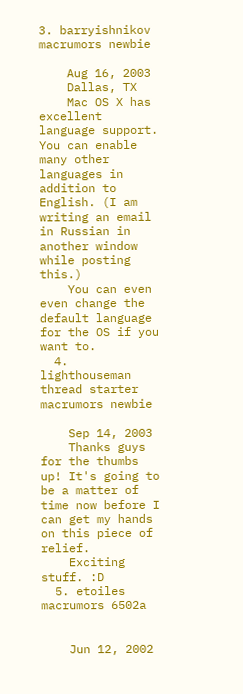3. barryishnikov macrumors newbie

    Aug 16, 2003
    Dallas, TX
    Mac OS X has excellent language support. You can enable many other languages in addition to English. (I am writing an email in Russian in another window while posting this.)
    You can even even change the default language for the OS if you want to.
  4. lighthouseman thread starter macrumors newbie

    Sep 14, 2003
    Thanks guys for the thumbs up! It's going to be a matter of time now before I can get my hands on this piece of relief.
    Exciting stuff. :D
  5. etoiles macrumors 6502a


    Jun 12, 2002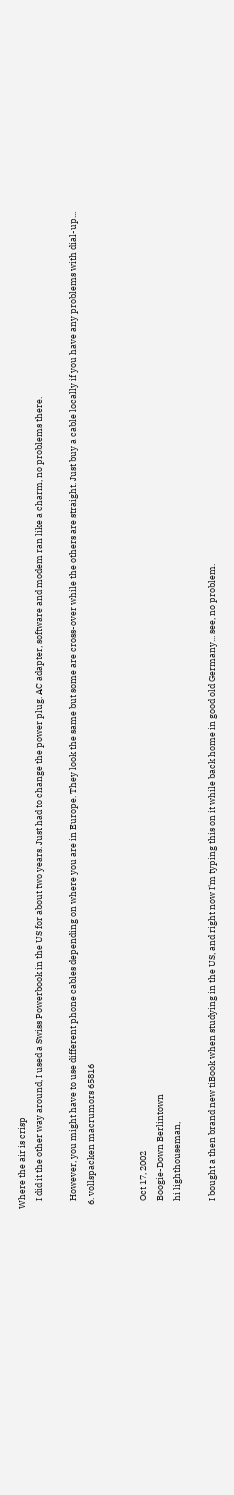Where the air is crisp
    I did it the other way around, I used a Swiss Powerbook in the US for about two years. Just had to change the power plug. AC adapter, software and modem ran like a charm, no problems there.

    However, you might have to use different phone cables depending on where you are in Europe. They look the same but some are cross-over while the others are straight. Just buy a cable locally if you have any problems with dial-up...
  6. vollspacken macrumors 65816


    Oct 17, 2002
    Boogie-Down Berlintown
    hi lighthouseman,

    I bought a then brand new tiBook when studying in the US, and right now I'm typing this on it while back home in good old Germany... see, no problem.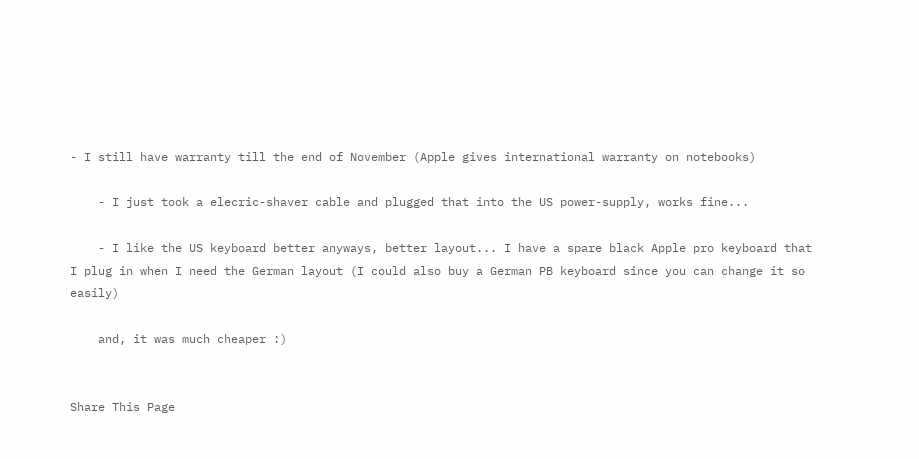- I still have warranty till the end of November (Apple gives international warranty on notebooks)

    - I just took a elecric-shaver cable and plugged that into the US power-supply, works fine...

    - I like the US keyboard better anyways, better layout... I have a spare black Apple pro keyboard that I plug in when I need the German layout (I could also buy a German PB keyboard since you can change it so easily)

    and, it was much cheaper :)


Share This Page